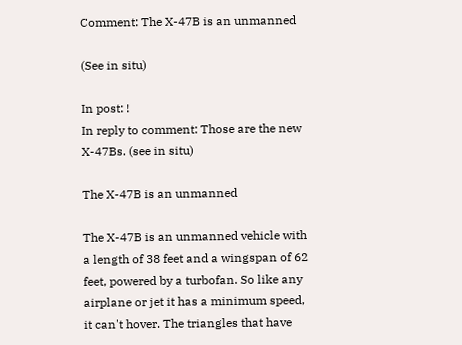Comment: The X-47B is an unmanned

(See in situ)

In post: !
In reply to comment: Those are the new X-47Bs. (see in situ)

The X-47B is an unmanned

The X-47B is an unmanned vehicle with a length of 38 feet and a wingspan of 62 feet, powered by a turbofan. So like any airplane or jet it has a minimum speed, it can't hover. The triangles that have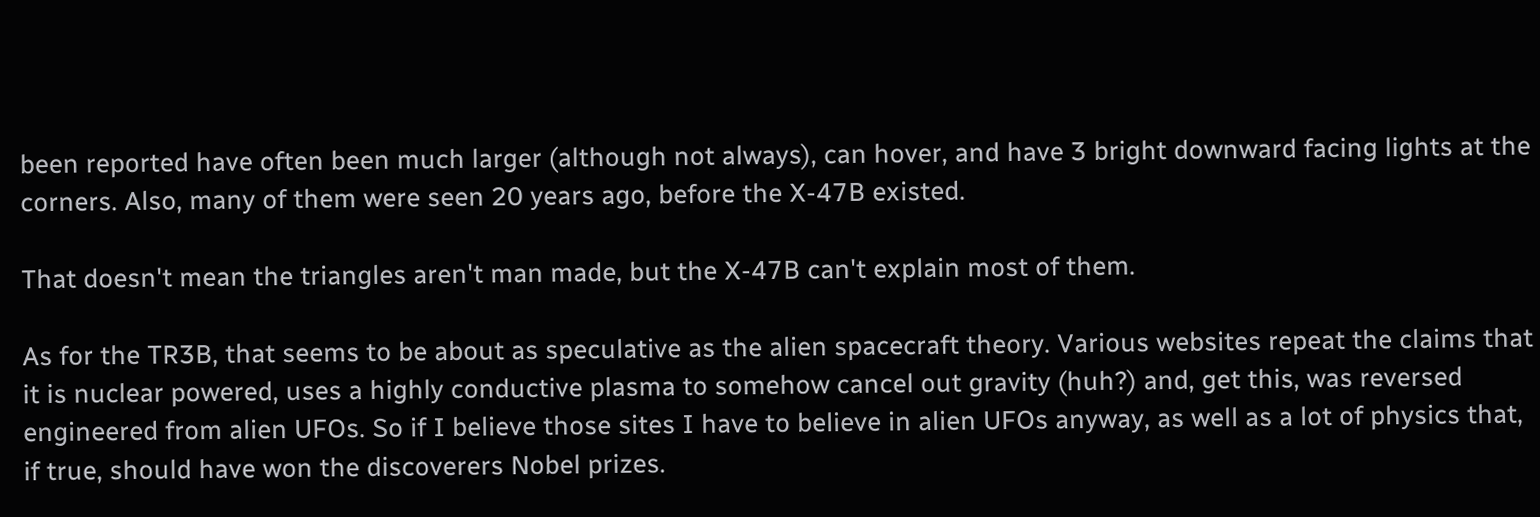been reported have often been much larger (although not always), can hover, and have 3 bright downward facing lights at the corners. Also, many of them were seen 20 years ago, before the X-47B existed.

That doesn't mean the triangles aren't man made, but the X-47B can't explain most of them.

As for the TR3B, that seems to be about as speculative as the alien spacecraft theory. Various websites repeat the claims that it is nuclear powered, uses a highly conductive plasma to somehow cancel out gravity (huh?) and, get this, was reversed engineered from alien UFOs. So if I believe those sites I have to believe in alien UFOs anyway, as well as a lot of physics that, if true, should have won the discoverers Nobel prizes.